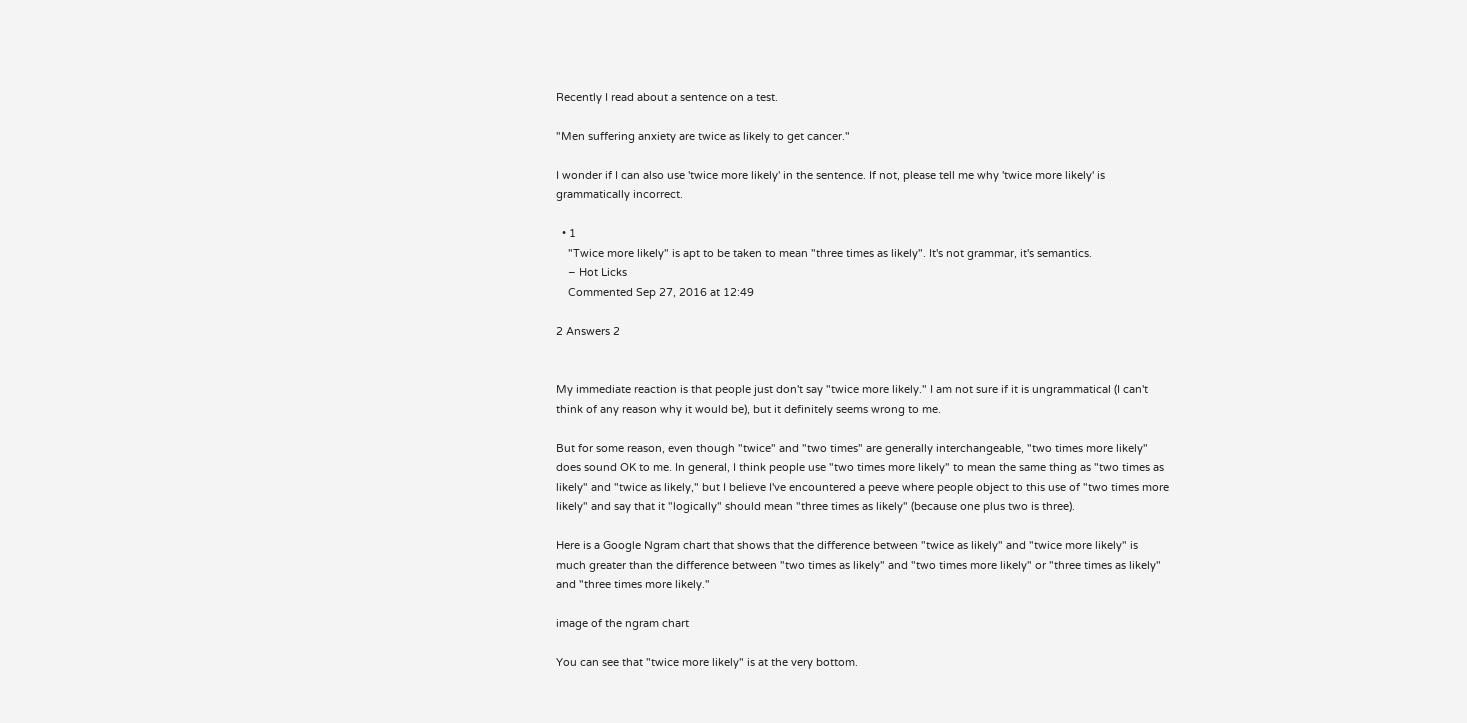Recently I read about a sentence on a test.

"Men suffering anxiety are twice as likely to get cancer."

I wonder if I can also use 'twice more likely' in the sentence. If not, please tell me why 'twice more likely' is grammatically incorrect.

  • 1
    "Twice more likely" is apt to be taken to mean "three times as likely". It's not grammar, it's semantics.
    – Hot Licks
    Commented Sep 27, 2016 at 12:49

2 Answers 2


My immediate reaction is that people just don't say "twice more likely." I am not sure if it is ungrammatical (I can't think of any reason why it would be), but it definitely seems wrong to me.

But for some reason, even though "twice" and "two times" are generally interchangeable, "two times more likely" does sound OK to me. In general, I think people use "two times more likely" to mean the same thing as "two times as likely" and "twice as likely," but I believe I've encountered a peeve where people object to this use of "two times more likely" and say that it "logically" should mean "three times as likely" (because one plus two is three).

Here is a Google Ngram chart that shows that the difference between "twice as likely" and "twice more likely" is much greater than the difference between "two times as likely" and "two times more likely" or "three times as likely" and "three times more likely."

image of the ngram chart

You can see that "twice more likely" is at the very bottom.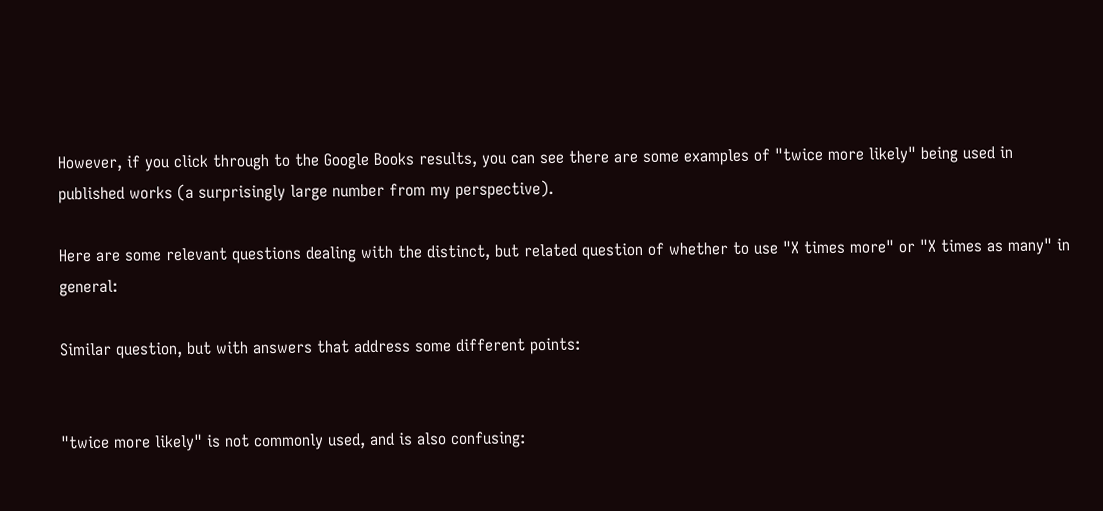However, if you click through to the Google Books results, you can see there are some examples of "twice more likely" being used in published works (a surprisingly large number from my perspective).

Here are some relevant questions dealing with the distinct, but related question of whether to use "X times more" or "X times as many" in general:

Similar question, but with answers that address some different points:


"twice more likely" is not commonly used, and is also confusing: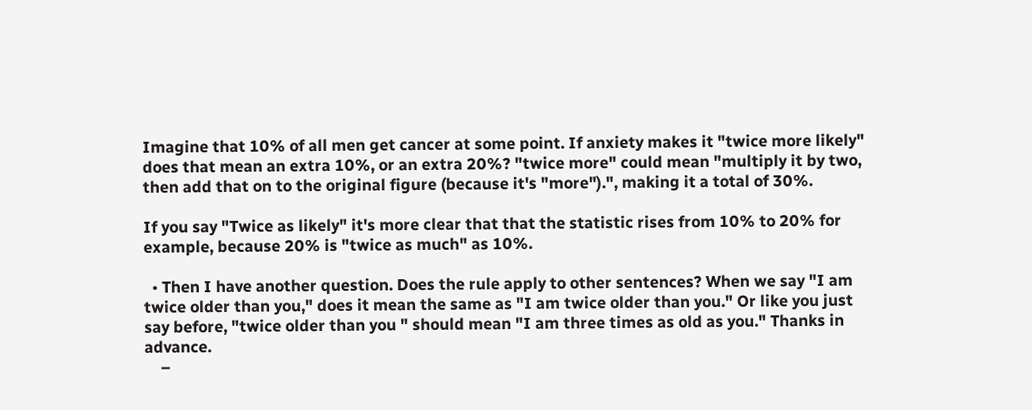Imagine that 10% of all men get cancer at some point. If anxiety makes it "twice more likely" does that mean an extra 10%, or an extra 20%? "twice more" could mean "multiply it by two, then add that on to the original figure (because it's "more").", making it a total of 30%.

If you say "Twice as likely" it's more clear that that the statistic rises from 10% to 20% for example, because 20% is "twice as much" as 10%.

  • Then I have another question. Does the rule apply to other sentences? When we say "I am twice older than you," does it mean the same as "I am twice older than you." Or like you just say before, "twice older than you " should mean "I am three times as old as you." Thanks in advance.
    –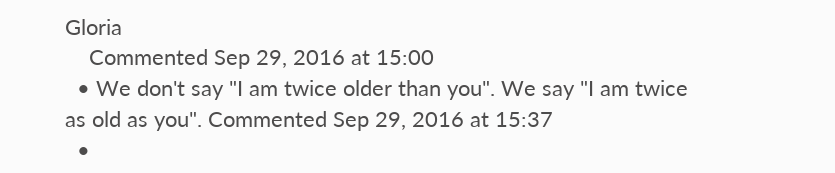Gloria
    Commented Sep 29, 2016 at 15:00
  • We don't say "I am twice older than you". We say "I am twice as old as you". Commented Sep 29, 2016 at 15:37
  •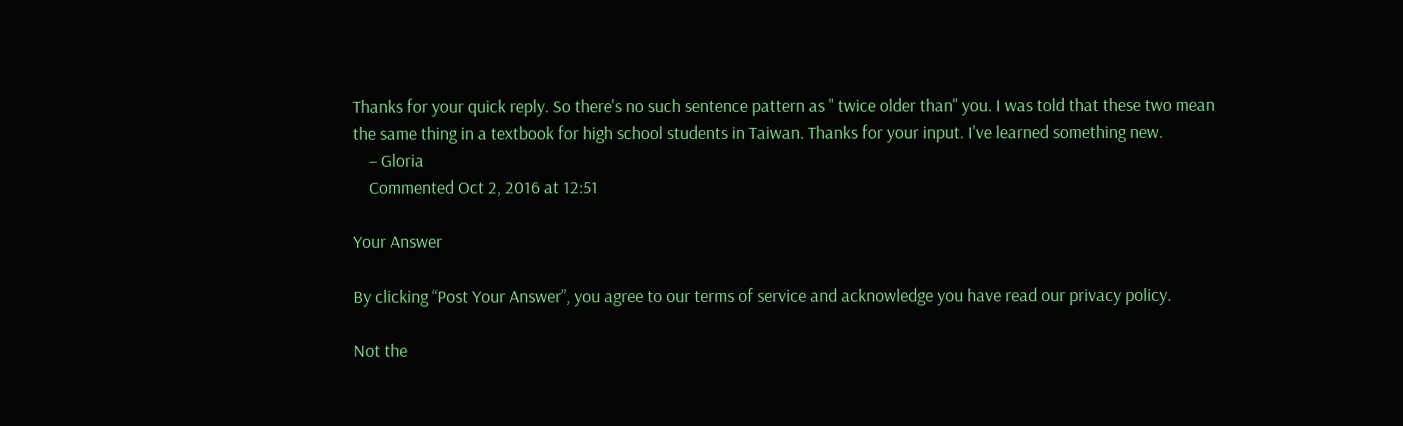Thanks for your quick reply. So there's no such sentence pattern as " twice older than" you. I was told that these two mean the same thing in a textbook for high school students in Taiwan. Thanks for your input. I've learned something new.
    – Gloria
    Commented Oct 2, 2016 at 12:51

Your Answer

By clicking “Post Your Answer”, you agree to our terms of service and acknowledge you have read our privacy policy.

Not the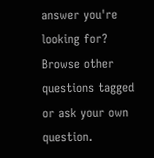answer you're looking for? Browse other questions tagged or ask your own question.